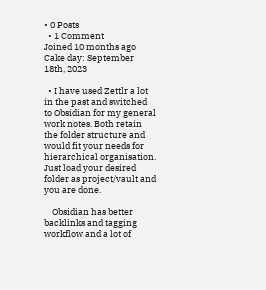• 0 Posts
  • 1 Comment
Joined 10 months ago
Cake day: September 18th, 2023

  • I have used Zettlr a lot in the past and switched to Obsidian for my general work notes. Both retain the folder structure and would fit your needs for hierarchical organisation. Just load your desired folder as project/vault and you are done.

    Obsidian has better backlinks and tagging workflow and a lot of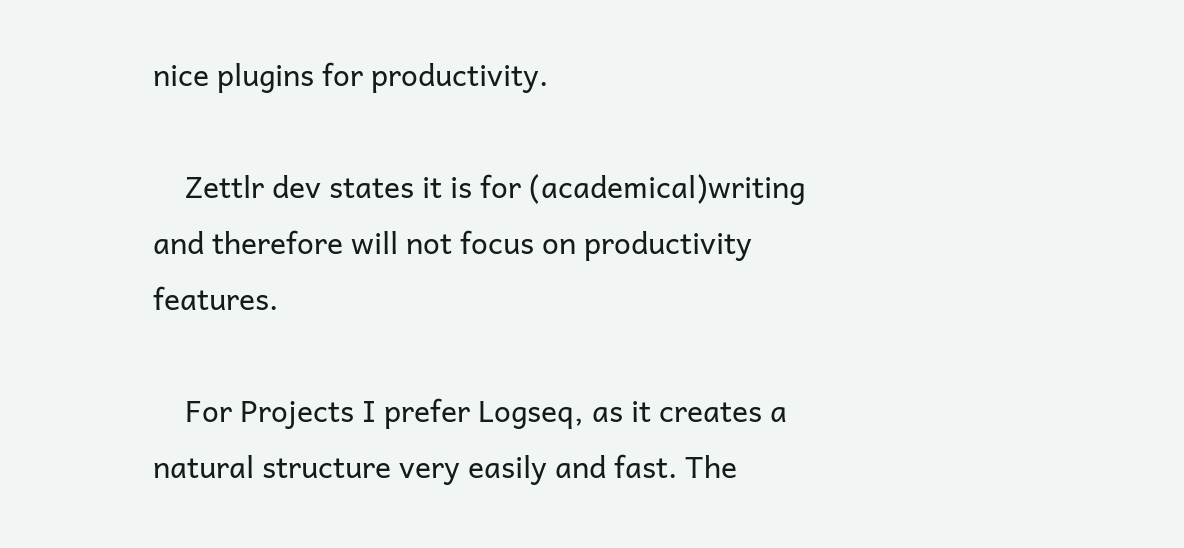nice plugins for productivity.

    Zettlr dev states it is for (academical)writing and therefore will not focus on productivity features.

    For Projects I prefer Logseq, as it creates a natural structure very easily and fast. The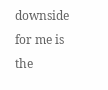downside for me is the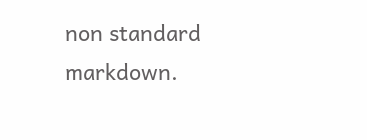non standard markdown.